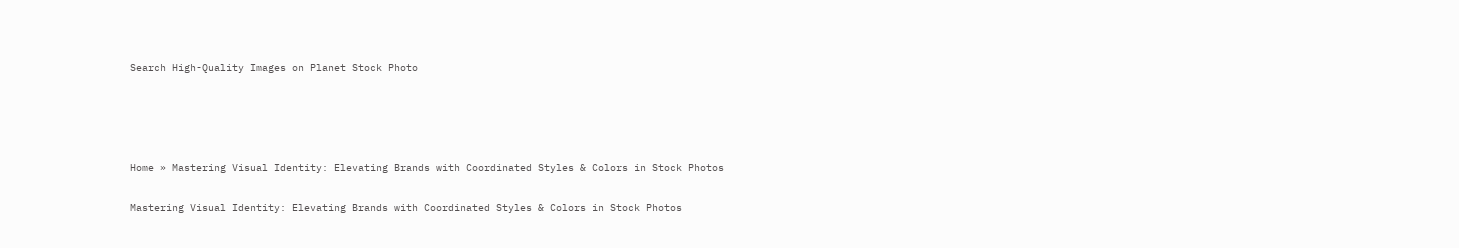Search High-Quality Images on Planet Stock Photo




Home » Mastering Visual Identity: Elevating Brands with Coordinated Styles & Colors in Stock Photos

Mastering Visual Identity: Elevating Brands with Coordinated Styles & Colors in Stock Photos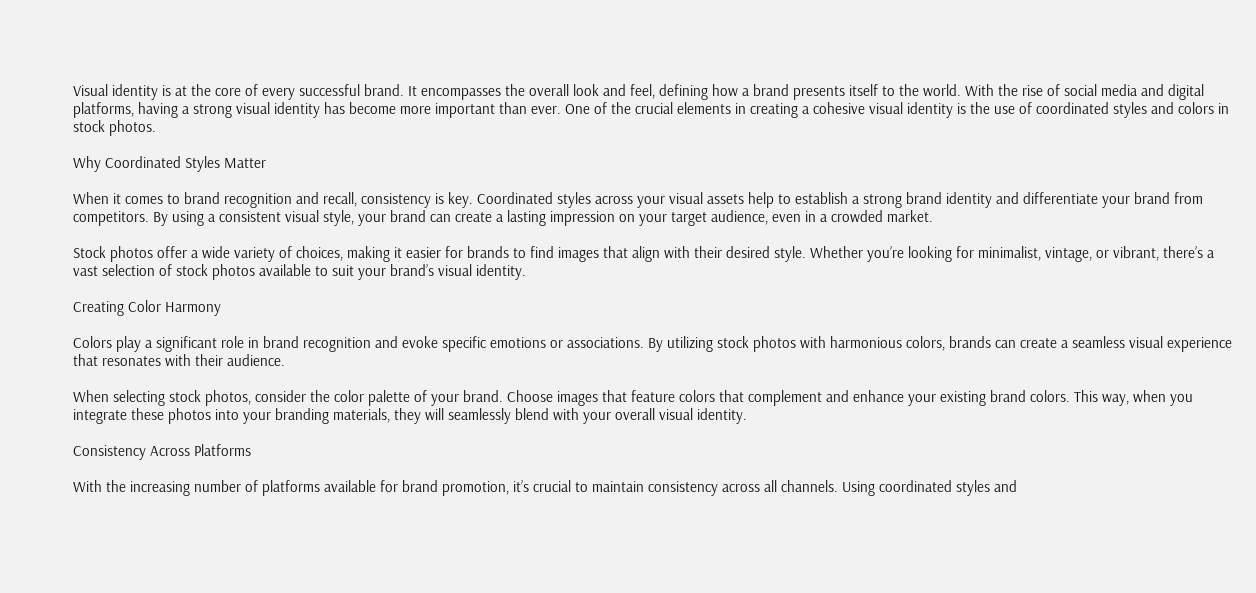Visual identity is at the core of every successful brand. It encompasses the overall look and feel, defining how a brand presents itself to the world. With the rise of social media and digital platforms, having a strong visual identity has become more important than ever. One of the crucial elements in creating a cohesive visual identity is the use of coordinated styles and colors in stock photos.

Why Coordinated Styles Matter

When it comes to brand recognition and recall, consistency is key. Coordinated styles across your visual assets help to establish a strong brand identity and differentiate your brand from competitors. By using a consistent visual style, your brand can create a lasting impression on your target audience, even in a crowded market.

Stock photos offer a wide variety of choices, making it easier for brands to find images that align with their desired style. Whether you’re looking for minimalist, vintage, or vibrant, there’s a vast selection of stock photos available to suit your brand’s visual identity.

Creating Color Harmony

Colors play a significant role in brand recognition and evoke specific emotions or associations. By utilizing stock photos with harmonious colors, brands can create a seamless visual experience that resonates with their audience.

When selecting stock photos, consider the color palette of your brand. Choose images that feature colors that complement and enhance your existing brand colors. This way, when you integrate these photos into your branding materials, they will seamlessly blend with your overall visual identity.

Consistency Across Platforms

With the increasing number of platforms available for brand promotion, it’s crucial to maintain consistency across all channels. Using coordinated styles and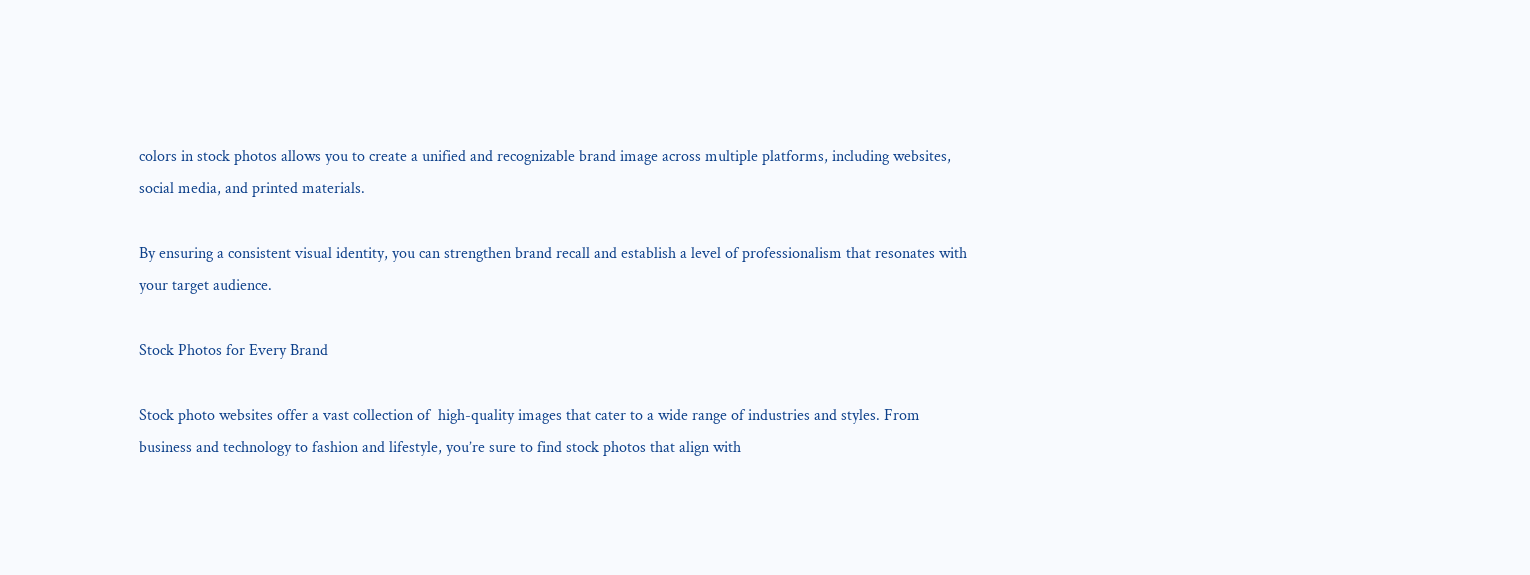colors in stock photos allows you to create a unified and recognizable brand image across multiple platforms, including websites, social media, and printed materials.

By ensuring a consistent visual identity, you can strengthen brand recall and establish a level of professionalism that resonates with your target audience.

Stock Photos for Every Brand

Stock photo websites offer a vast collection of  high-quality images that cater to a wide range of industries and styles. From business and technology to fashion and lifestyle, you’re sure to find stock photos that align with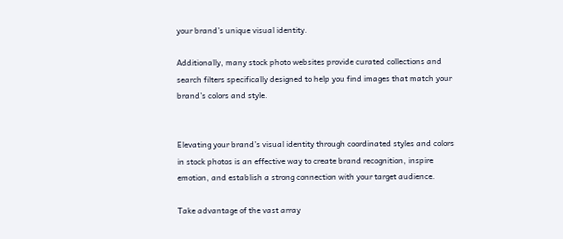your brand’s unique visual identity.

Additionally, many stock photo websites provide curated collections and  search filters specifically designed to help you find images that match your brand’s colors and style.


Elevating your brand’s visual identity through coordinated styles and colors in stock photos is an effective way to create brand recognition, inspire emotion, and establish a strong connection with your target audience.

Take advantage of the vast array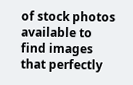of stock photos available to find images that perfectly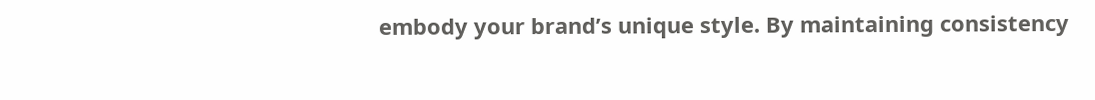embody your brand’s unique style. By maintaining consistency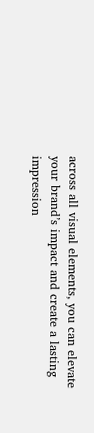across all visual elements, you can elevate your brand’s impact and create a lasting impression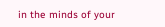in the minds of your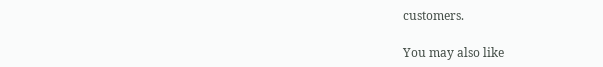customers.

You may also like